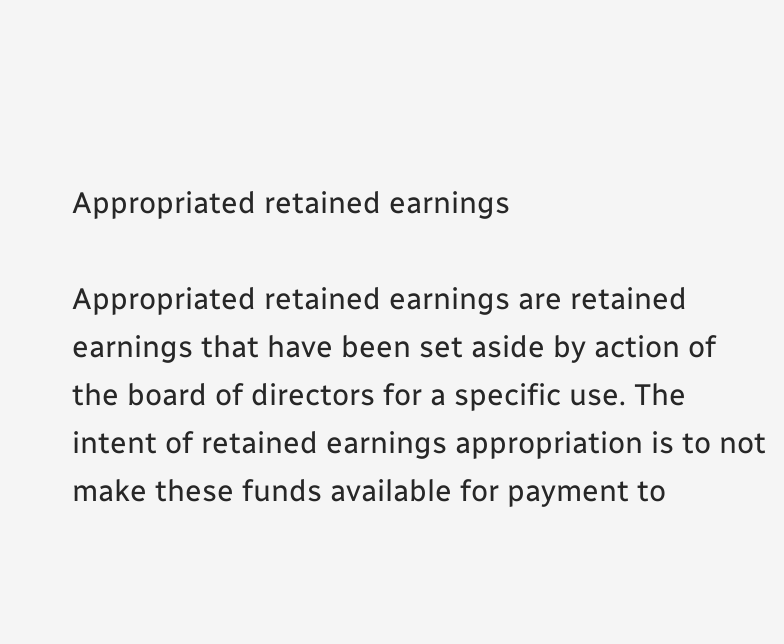Appropriated retained earnings

Appropriated retained earnings are retained earnings that have been set aside by action of the board of directors for a specific use. The intent of retained earnings appropriation is to not make these funds available for payment to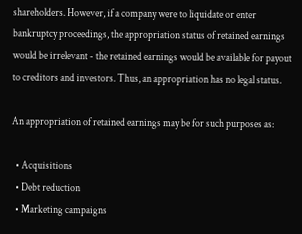shareholders. However, if a company were to liquidate or enter bankruptcy proceedings, the appropriation status of retained earnings would be irrelevant - the retained earnings would be available for payout to creditors and investors. Thus, an appropriation has no legal status.

An appropriation of retained earnings may be for such purposes as:

  • Acquisitions
  • Debt reduction
  • Marketing campaigns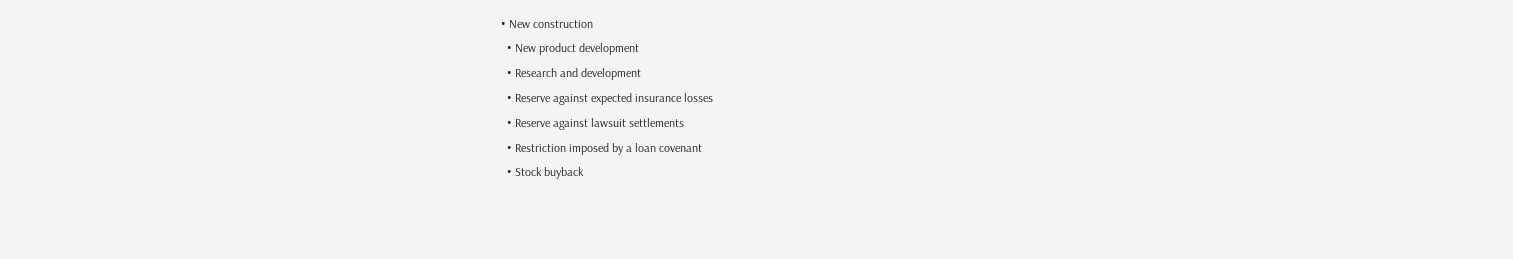• New construction
  • New product development
  • Research and development
  • Reserve against expected insurance losses
  • Reserve against lawsuit settlements
  • Restriction imposed by a loan covenant
  • Stock buyback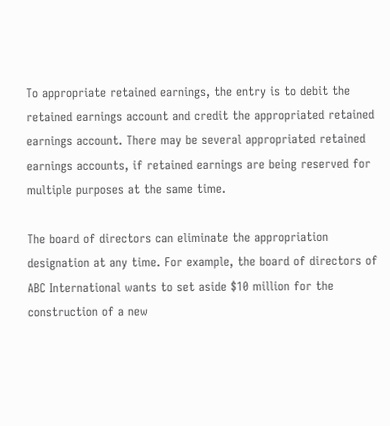To appropriate retained earnings, the entry is to debit the retained earnings account and credit the appropriated retained earnings account. There may be several appropriated retained earnings accounts, if retained earnings are being reserved for multiple purposes at the same time.

The board of directors can eliminate the appropriation designation at any time. For example, the board of directors of ABC International wants to set aside $10 million for the construction of a new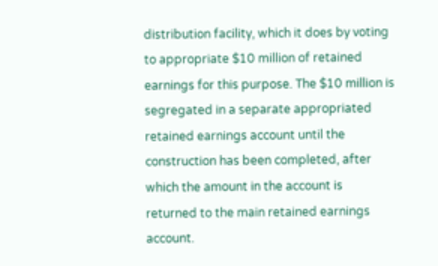distribution facility, which it does by voting to appropriate $10 million of retained earnings for this purpose. The $10 million is segregated in a separate appropriated retained earnings account until the construction has been completed, after which the amount in the account is returned to the main retained earnings account.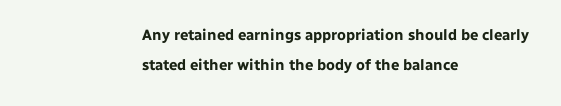Any retained earnings appropriation should be clearly stated either within the body of the balance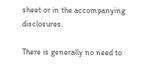sheet or in the accompanying disclosures.

There is generally no need to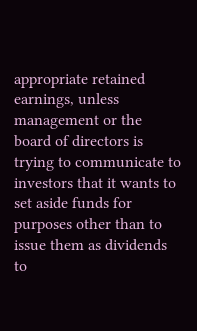appropriate retained earnings, unless management or the board of directors is trying to communicate to investors that it wants to set aside funds for purposes other than to issue them as dividends to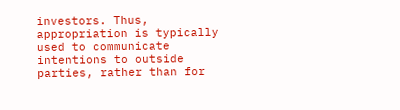investors. Thus, appropriation is typically used to communicate intentions to outside parties, rather than for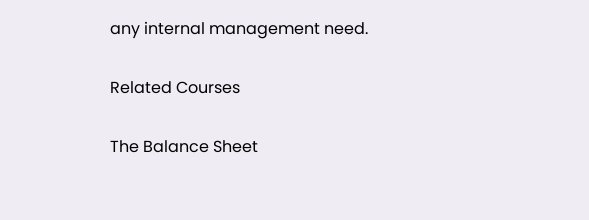any internal management need.

Related Courses

The Balance Sheet